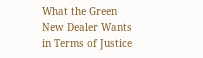What the Green New Dealer Wants in Terms of Justice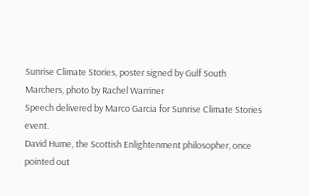Sunrise Climate Stories, poster signed by Gulf South Marchers, photo by Rachel Warriner
Speech delivered by Marco Garcia for Sunrise Climate Stories event.
David Hume, the Scottish Enlightenment philosopher, once pointed out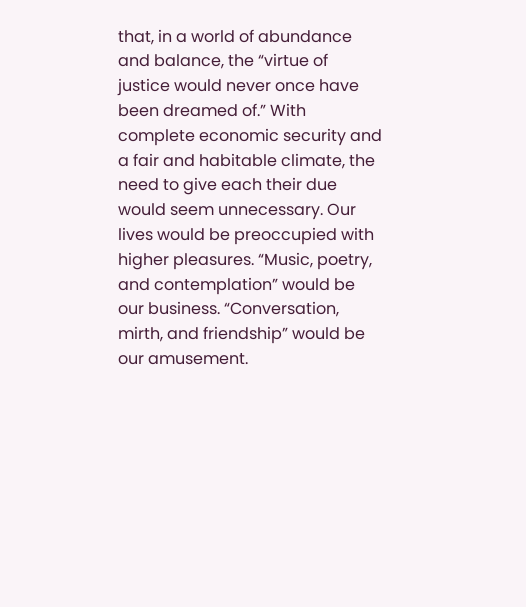that, in a world of abundance and balance, the “virtue of justice would never once have been dreamed of.” With complete economic security and a fair and habitable climate, the need to give each their due would seem unnecessary. Our lives would be preoccupied with higher pleasures. “Music, poetry, and contemplation” would be our business. “Conversation, mirth, and friendship” would be our amusement.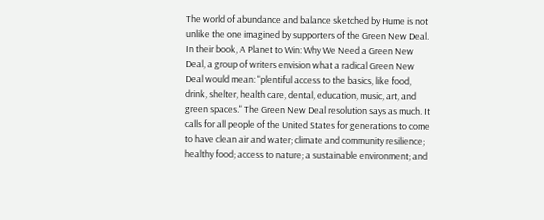The world of abundance and balance sketched by Hume is not unlike the one imagined by supporters of the Green New Deal. In their book, A Planet to Win: Why We Need a Green New Deal, a group of writers envision what a radical Green New Deal would mean: "plentiful access to the basics, like food, drink, shelter, health care, dental, education, music, art, and green spaces." The Green New Deal resolution says as much. It calls for all people of the United States for generations to come to have clean air and water; climate and community resilience; healthy food; access to nature; a sustainable environment; and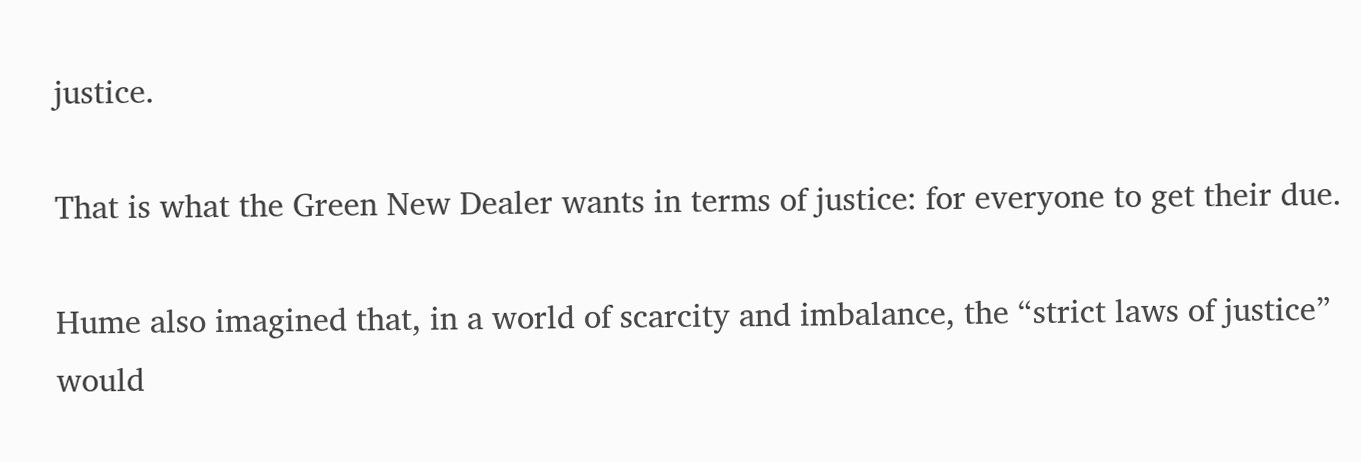justice.

That is what the Green New Dealer wants in terms of justice: for everyone to get their due.

Hume also imagined that, in a world of scarcity and imbalance, the “strict laws of justice” would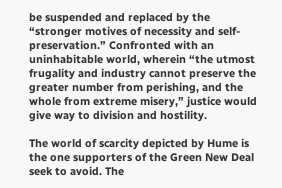be suspended and replaced by the “stronger motives of necessity and self-preservation.” Confronted with an uninhabitable world, wherein “the utmost frugality and industry cannot preserve the greater number from perishing, and the whole from extreme misery,” justice would give way to division and hostility.

The world of scarcity depicted by Hume is the one supporters of the Green New Deal seek to avoid. The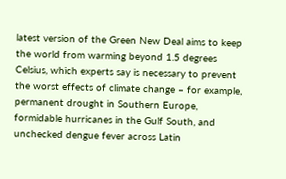latest version of the Green New Deal aims to keep the world from warming beyond 1.5 degrees Celsius, which experts say is necessary to prevent the worst effects of climate change – for example, permanent drought in Southern Europe, formidable hurricanes in the Gulf South, and unchecked dengue fever across Latin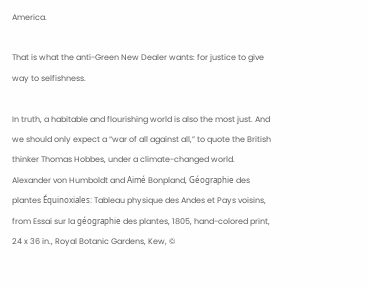America.

That is what the anti-Green New Dealer wants: for justice to give way to selfishness.

In truth, a habitable and flourishing world is also the most just. And we should only expect a “war of all against all,” to quote the British thinker Thomas Hobbes, under a climate-changed world.
Alexander von Humboldt and Aimé Bonpland, Géographie des plantes Équinoxiales: Tableau physique des Andes et Pays voisins, from Essai sur la géographie des plantes, 1805, hand-colored print, 24 x 36 in., Royal Botanic Gardens, Kew, ©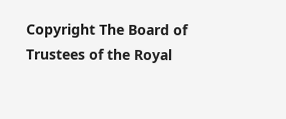Copyright The Board of Trustees of the Royal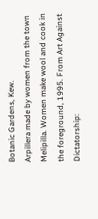Botanic Gardens, Kew.
Arpillera made by women from the town Melipilla. Women make wool and cook in the foreground, 1995. From Art Against Dictatorship: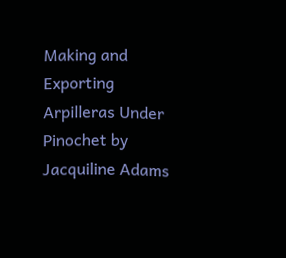Making and Exporting Arpilleras Under Pinochet by Jacquiline Adams